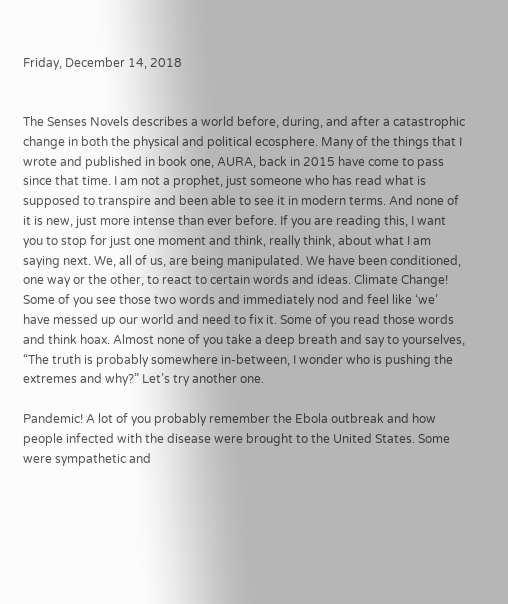Friday, December 14, 2018


The Senses Novels describes a world before, during, and after a catastrophic change in both the physical and political ecosphere. Many of the things that I wrote and published in book one, AURA, back in 2015 have come to pass since that time. I am not a prophet, just someone who has read what is supposed to transpire and been able to see it in modern terms. And none of it is new, just more intense than ever before. If you are reading this, I want you to stop for just one moment and think, really think, about what I am saying next. We, all of us, are being manipulated. We have been conditioned, one way or the other, to react to certain words and ideas. Climate Change! Some of you see those two words and immediately nod and feel like ‘we’ have messed up our world and need to fix it. Some of you read those words and think hoax. Almost none of you take a deep breath and say to yourselves, “The truth is probably somewhere in-between, I wonder who is pushing the extremes and why?” Let’s try another one.

Pandemic! A lot of you probably remember the Ebola outbreak and how people infected with the disease were brought to the United States. Some were sympathetic and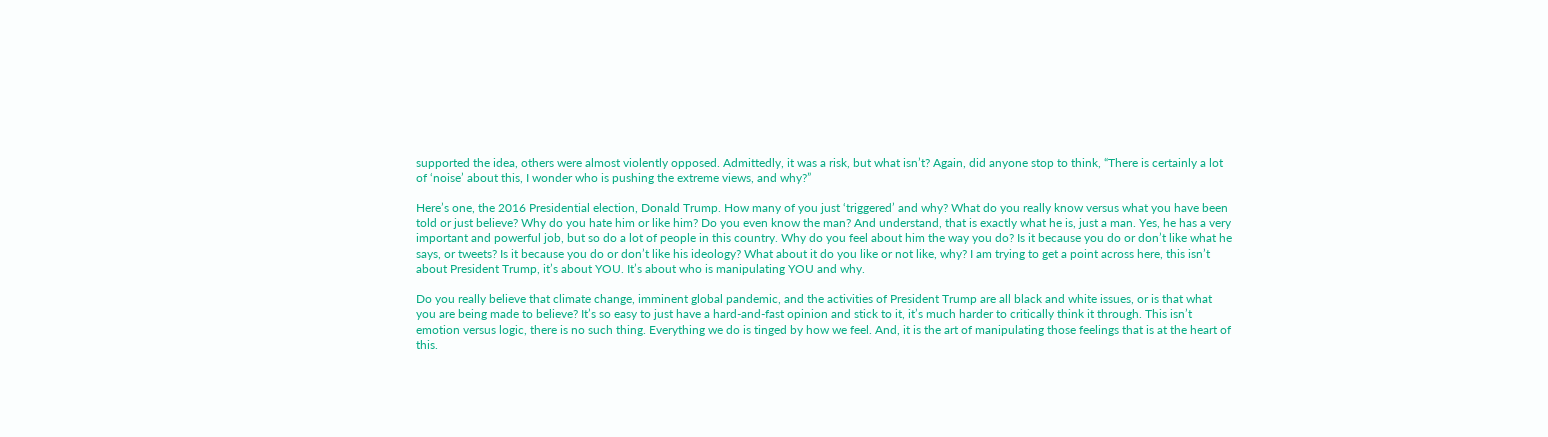supported the idea, others were almost violently opposed. Admittedly, it was a risk, but what isn’t? Again, did anyone stop to think, “There is certainly a lot of ‘noise’ about this, I wonder who is pushing the extreme views, and why?”

Here’s one, the 2016 Presidential election, Donald Trump. How many of you just ‘triggered’ and why? What do you really know versus what you have been told or just believe? Why do you hate him or like him? Do you even know the man? And understand, that is exactly what he is, just a man. Yes, he has a very important and powerful job, but so do a lot of people in this country. Why do you feel about him the way you do? Is it because you do or don’t like what he says, or tweets? Is it because you do or don’t like his ideology? What about it do you like or not like, why? I am trying to get a point across here, this isn’t about President Trump, it’s about YOU. It’s about who is manipulating YOU and why.

Do you really believe that climate change, imminent global pandemic, and the activities of President Trump are all black and white issues, or is that what you are being made to believe? It’s so easy to just have a hard-and-fast opinion and stick to it, it’s much harder to critically think it through. This isn’t emotion versus logic, there is no such thing. Everything we do is tinged by how we feel. And, it is the art of manipulating those feelings that is at the heart of this.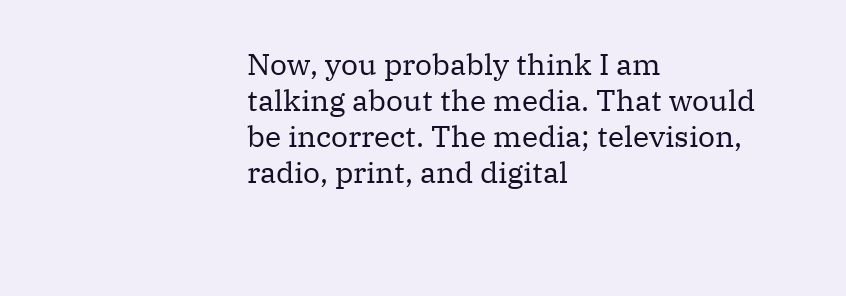Now, you probably think I am talking about the media. That would be incorrect. The media; television, radio, print, and digital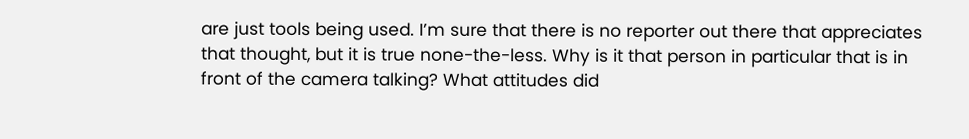are just tools being used. I’m sure that there is no reporter out there that appreciates that thought, but it is true none-the-less. Why is it that person in particular that is in front of the camera talking? What attitudes did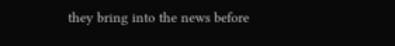they bring into the news before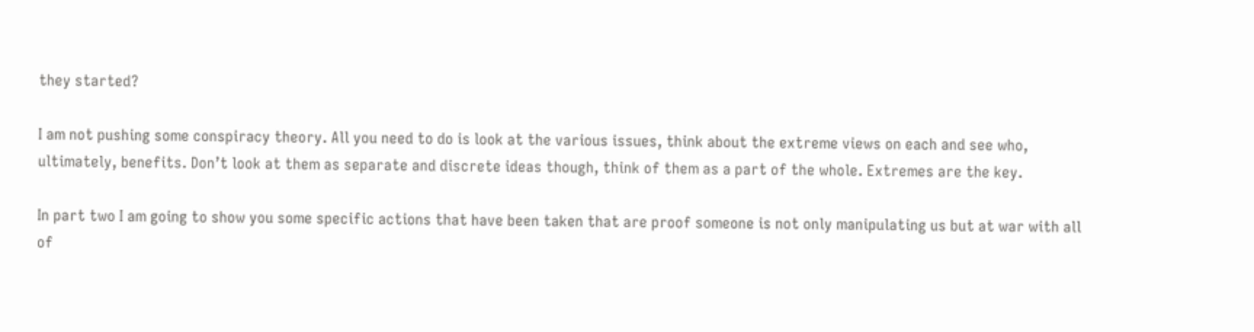they started?

I am not pushing some conspiracy theory. All you need to do is look at the various issues, think about the extreme views on each and see who, ultimately, benefits. Don’t look at them as separate and discrete ideas though, think of them as a part of the whole. Extremes are the key.

In part two I am going to show you some specific actions that have been taken that are proof someone is not only manipulating us but at war with all of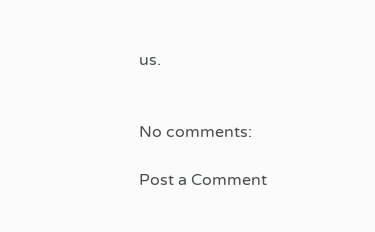us.


No comments:

Post a Comment